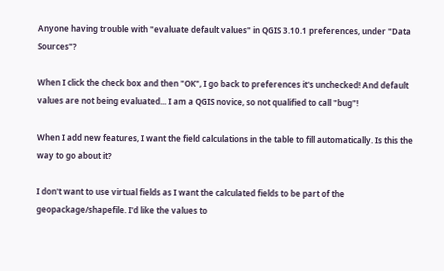Anyone having trouble with "evaluate default values" in QGIS 3.10.1 preferences, under "Data Sources"?

When I click the check box and then "OK", I go back to preferences it's unchecked! And default values are not being evaluated... I am a QGIS novice, so not qualified to call "bug"!

When I add new features, I want the field calculations in the table to fill automatically. Is this the way to go about it?

I don't want to use virtual fields as I want the calculated fields to be part of the geopackage/shapefile. I'd like the values to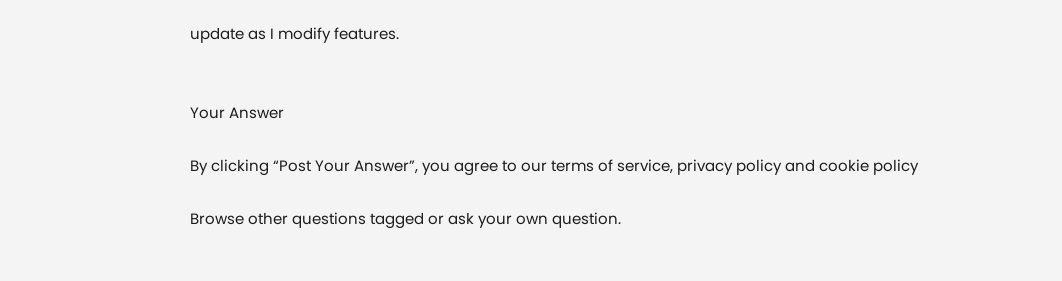update as I modify features.


Your Answer

By clicking “Post Your Answer”, you agree to our terms of service, privacy policy and cookie policy

Browse other questions tagged or ask your own question.